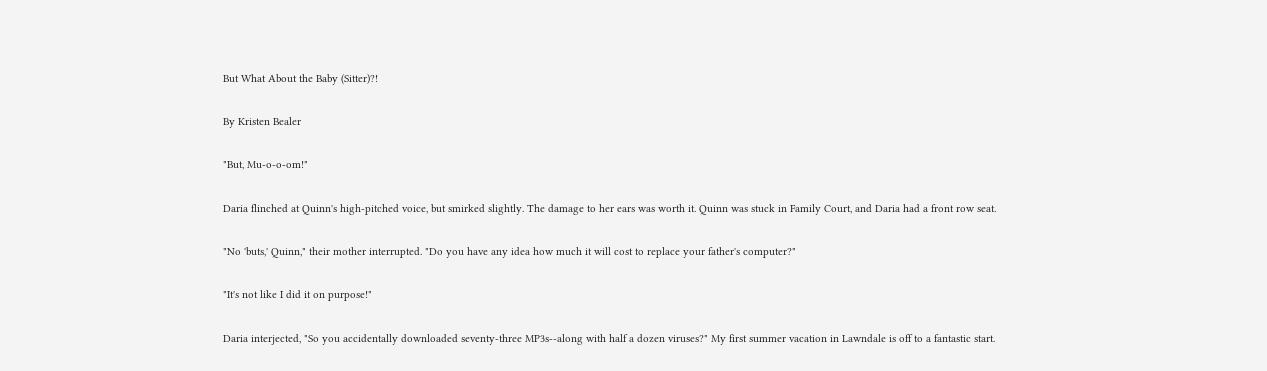But What About the Baby (Sitter)?!

By Kristen Bealer

"But, Mu-o-o-om!"

Daria flinched at Quinn's high-pitched voice, but smirked slightly. The damage to her ears was worth it. Quinn was stuck in Family Court, and Daria had a front row seat.

"No 'buts,' Quinn," their mother interrupted. "Do you have any idea how much it will cost to replace your father's computer?"

"It's not like I did it on purpose!"

Daria interjected, "So you accidentally downloaded seventy-three MP3s--along with half a dozen viruses?" My first summer vacation in Lawndale is off to a fantastic start.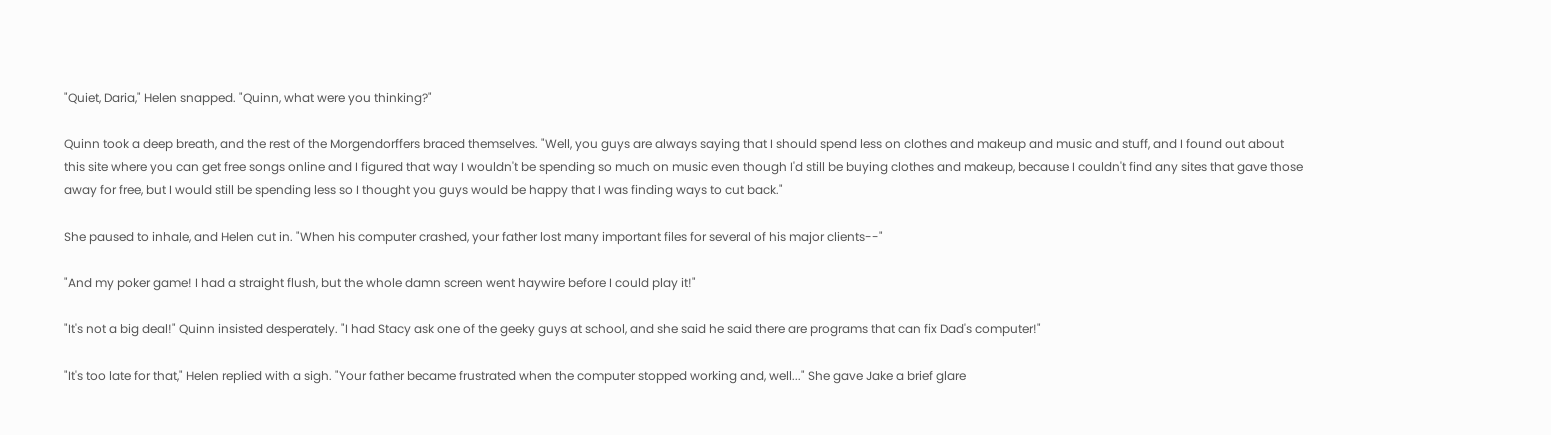"Quiet, Daria," Helen snapped. "Quinn, what were you thinking?"

Quinn took a deep breath, and the rest of the Morgendorffers braced themselves. "Well, you guys are always saying that I should spend less on clothes and makeup and music and stuff, and I found out about this site where you can get free songs online and I figured that way I wouldn't be spending so much on music even though I'd still be buying clothes and makeup, because I couldn't find any sites that gave those away for free, but I would still be spending less so I thought you guys would be happy that I was finding ways to cut back."

She paused to inhale, and Helen cut in. "When his computer crashed, your father lost many important files for several of his major clients--"

"And my poker game! I had a straight flush, but the whole damn screen went haywire before I could play it!"

"It's not a big deal!" Quinn insisted desperately. "I had Stacy ask one of the geeky guys at school, and she said he said there are programs that can fix Dad's computer!"

"It's too late for that," Helen replied with a sigh. "Your father became frustrated when the computer stopped working and, well..." She gave Jake a brief glare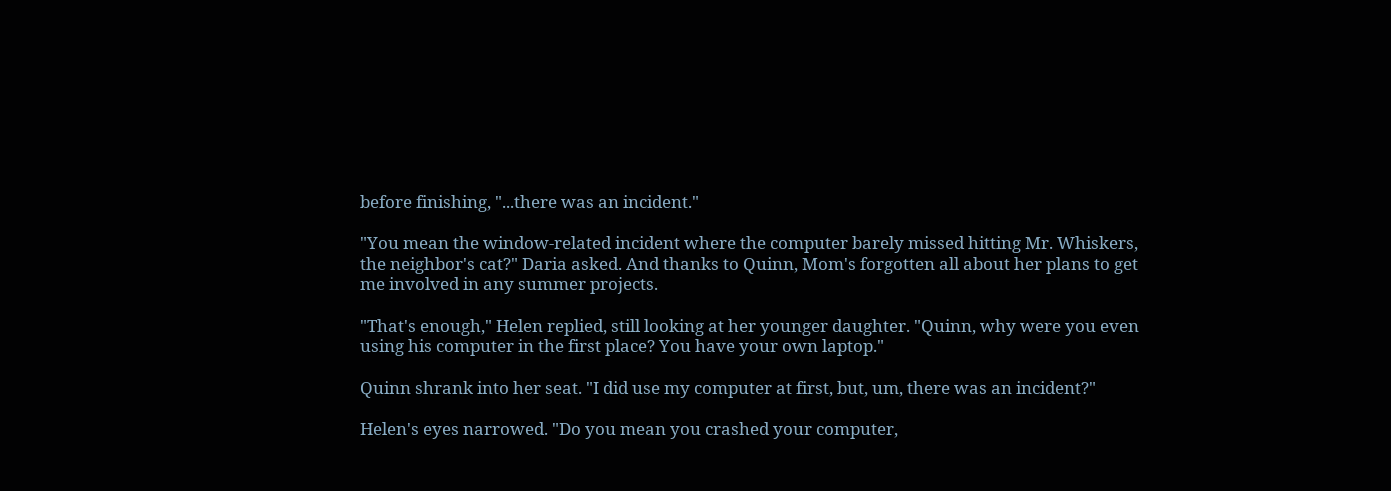before finishing, "...there was an incident."

"You mean the window-related incident where the computer barely missed hitting Mr. Whiskers, the neighbor's cat?" Daria asked. And thanks to Quinn, Mom's forgotten all about her plans to get me involved in any summer projects.

"That's enough," Helen replied, still looking at her younger daughter. "Quinn, why were you even using his computer in the first place? You have your own laptop."

Quinn shrank into her seat. "I did use my computer at first, but, um, there was an incident?"

Helen's eyes narrowed. "Do you mean you crashed your computer,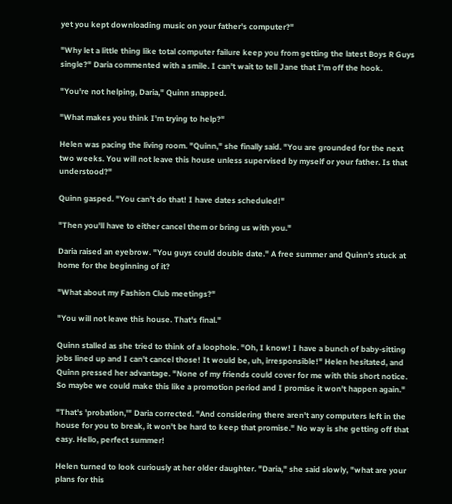yet you kept downloading music on your father's computer?"

"Why let a little thing like total computer failure keep you from getting the latest Boys R Guys single?" Daria commented with a smile. I can't wait to tell Jane that I'm off the hook.

"You're not helping, Daria," Quinn snapped.

"What makes you think I'm trying to help?"

Helen was pacing the living room. "Quinn," she finally said. "You are grounded for the next two weeks. You will not leave this house unless supervised by myself or your father. Is that understood?"

Quinn gasped. "You can't do that! I have dates scheduled!"

"Then you'll have to either cancel them or bring us with you."

Daria raised an eyebrow. "You guys could double date." A free summer and Quinn's stuck at home for the beginning of it?

"What about my Fashion Club meetings?"

"You will not leave this house. That's final."

Quinn stalled as she tried to think of a loophole. "Oh, I know! I have a bunch of baby-sitting jobs lined up and I can't cancel those! It would be, uh, irresponsible!" Helen hesitated, and Quinn pressed her advantage. "None of my friends could cover for me with this short notice. So maybe we could make this like a promotion period and I promise it won't happen again."

"That's 'probation,'" Daria corrected. "And considering there aren't any computers left in the house for you to break, it won't be hard to keep that promise." No way is she getting off that easy. Hello, perfect summer!

Helen turned to look curiously at her older daughter. "Daria," she said slowly, "what are your plans for this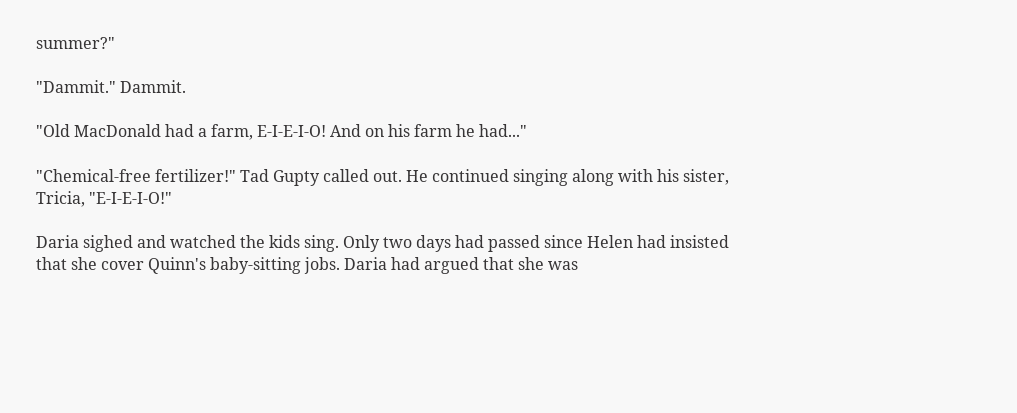summer?"

"Dammit." Dammit.

"Old MacDonald had a farm, E-I-E-I-O! And on his farm he had..."

"Chemical-free fertilizer!" Tad Gupty called out. He continued singing along with his sister, Tricia, "E-I-E-I-O!"

Daria sighed and watched the kids sing. Only two days had passed since Helen had insisted that she cover Quinn's baby-sitting jobs. Daria had argued that she was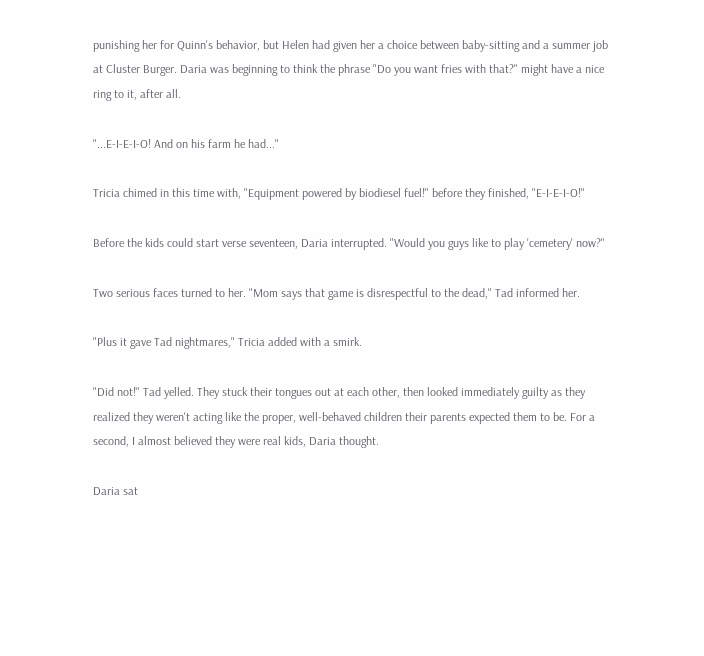punishing her for Quinn's behavior, but Helen had given her a choice between baby-sitting and a summer job at Cluster Burger. Daria was beginning to think the phrase "Do you want fries with that?" might have a nice ring to it, after all.

"...E-I-E-I-O! And on his farm he had..."

Tricia chimed in this time with, "Equipment powered by biodiesel fuel!" before they finished, "E-I-E-I-O!"

Before the kids could start verse seventeen, Daria interrupted. "Would you guys like to play 'cemetery' now?"

Two serious faces turned to her. "Mom says that game is disrespectful to the dead," Tad informed her.

"Plus it gave Tad nightmares," Tricia added with a smirk.

"Did not!" Tad yelled. They stuck their tongues out at each other, then looked immediately guilty as they realized they weren't acting like the proper, well-behaved children their parents expected them to be. For a second, I almost believed they were real kids, Daria thought.

Daria sat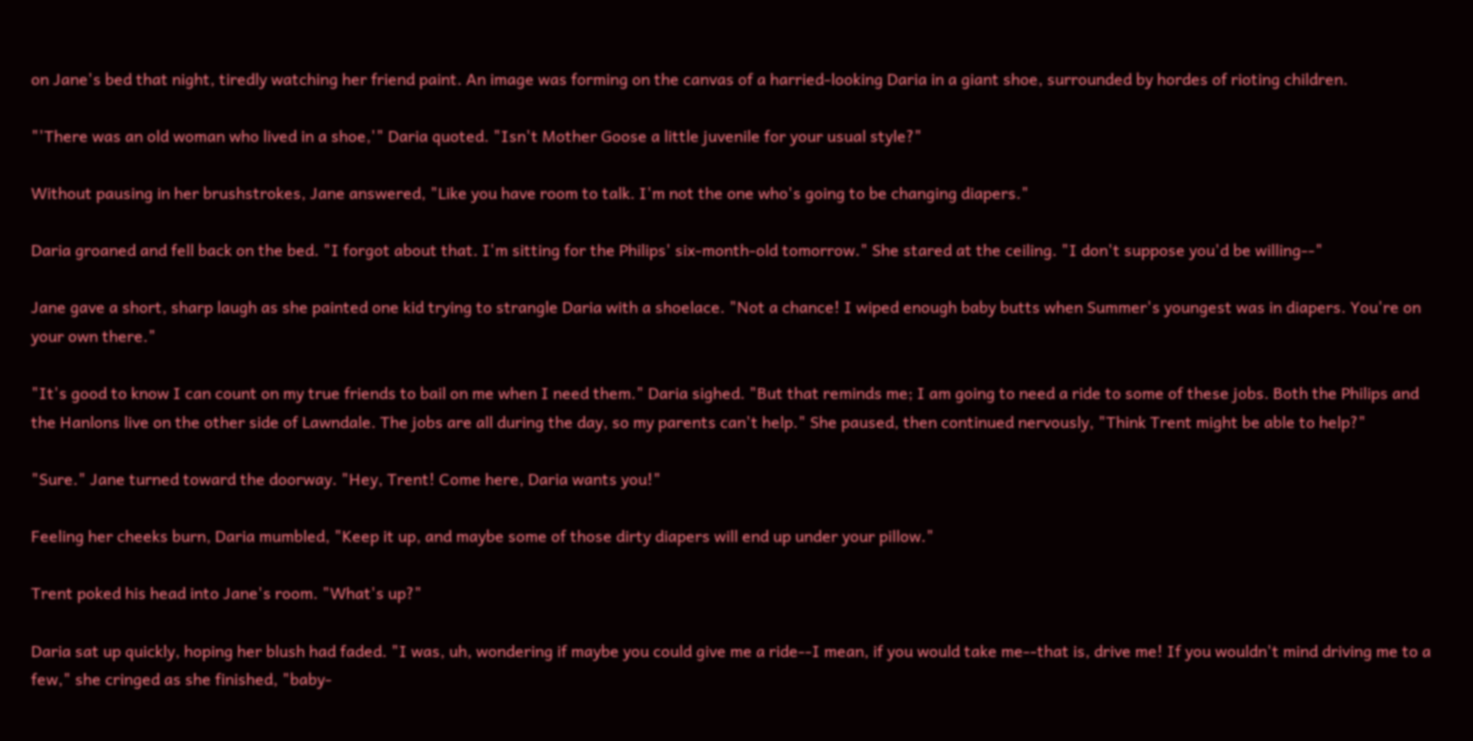on Jane's bed that night, tiredly watching her friend paint. An image was forming on the canvas of a harried-looking Daria in a giant shoe, surrounded by hordes of rioting children.

"'There was an old woman who lived in a shoe,'" Daria quoted. "Isn't Mother Goose a little juvenile for your usual style?"

Without pausing in her brushstrokes, Jane answered, "Like you have room to talk. I'm not the one who's going to be changing diapers."

Daria groaned and fell back on the bed. "I forgot about that. I'm sitting for the Philips' six-month-old tomorrow." She stared at the ceiling. "I don't suppose you'd be willing--"

Jane gave a short, sharp laugh as she painted one kid trying to strangle Daria with a shoelace. "Not a chance! I wiped enough baby butts when Summer's youngest was in diapers. You're on your own there."

"It's good to know I can count on my true friends to bail on me when I need them." Daria sighed. "But that reminds me; I am going to need a ride to some of these jobs. Both the Philips and the Hanlons live on the other side of Lawndale. The jobs are all during the day, so my parents can't help." She paused, then continued nervously, "Think Trent might be able to help?"

"Sure." Jane turned toward the doorway. "Hey, Trent! Come here, Daria wants you!"

Feeling her cheeks burn, Daria mumbled, "Keep it up, and maybe some of those dirty diapers will end up under your pillow."

Trent poked his head into Jane's room. "What's up?"

Daria sat up quickly, hoping her blush had faded. "I was, uh, wondering if maybe you could give me a ride--I mean, if you would take me--that is, drive me! If you wouldn't mind driving me to a few," she cringed as she finished, "baby-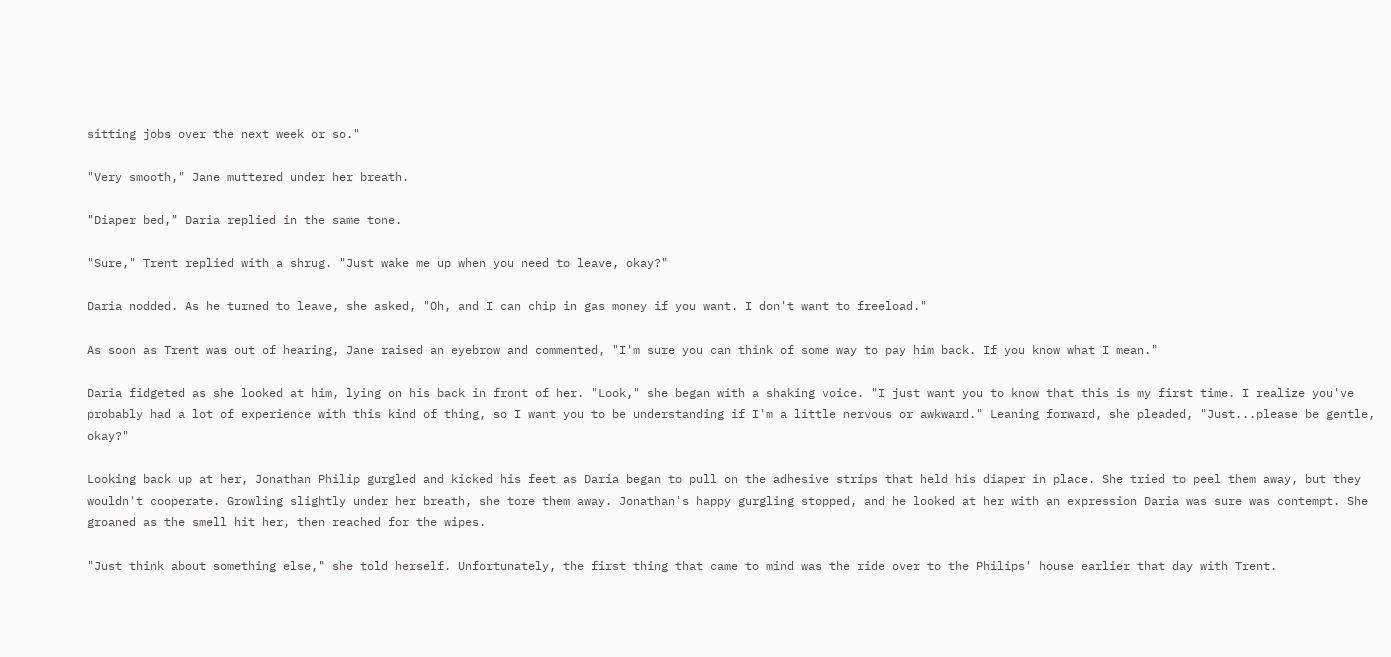sitting jobs over the next week or so."

"Very smooth," Jane muttered under her breath.

"Diaper bed," Daria replied in the same tone.

"Sure," Trent replied with a shrug. "Just wake me up when you need to leave, okay?"

Daria nodded. As he turned to leave, she asked, "Oh, and I can chip in gas money if you want. I don't want to freeload."

As soon as Trent was out of hearing, Jane raised an eyebrow and commented, "I'm sure you can think of some way to pay him back. If you know what I mean."

Daria fidgeted as she looked at him, lying on his back in front of her. "Look," she began with a shaking voice. "I just want you to know that this is my first time. I realize you've probably had a lot of experience with this kind of thing, so I want you to be understanding if I'm a little nervous or awkward." Leaning forward, she pleaded, "Just...please be gentle, okay?"

Looking back up at her, Jonathan Philip gurgled and kicked his feet as Daria began to pull on the adhesive strips that held his diaper in place. She tried to peel them away, but they wouldn't cooperate. Growling slightly under her breath, she tore them away. Jonathan's happy gurgling stopped, and he looked at her with an expression Daria was sure was contempt. She groaned as the smell hit her, then reached for the wipes.

"Just think about something else," she told herself. Unfortunately, the first thing that came to mind was the ride over to the Philips' house earlier that day with Trent.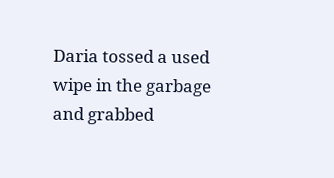Daria tossed a used wipe in the garbage and grabbed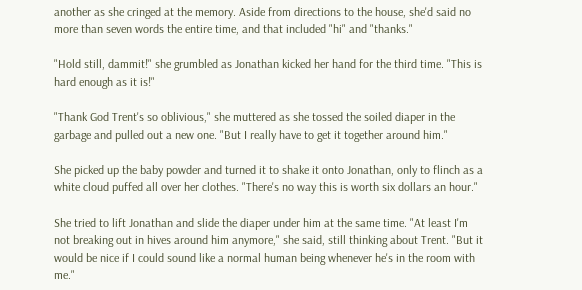another as she cringed at the memory. Aside from directions to the house, she'd said no more than seven words the entire time, and that included "hi" and "thanks."

"Hold still, dammit!" she grumbled as Jonathan kicked her hand for the third time. "This is hard enough as it is!"

"Thank God Trent's so oblivious," she muttered as she tossed the soiled diaper in the garbage and pulled out a new one. "But I really have to get it together around him."

She picked up the baby powder and turned it to shake it onto Jonathan, only to flinch as a white cloud puffed all over her clothes. "There's no way this is worth six dollars an hour."

She tried to lift Jonathan and slide the diaper under him at the same time. "At least I'm not breaking out in hives around him anymore," she said, still thinking about Trent. "But it would be nice if I could sound like a normal human being whenever he's in the room with me."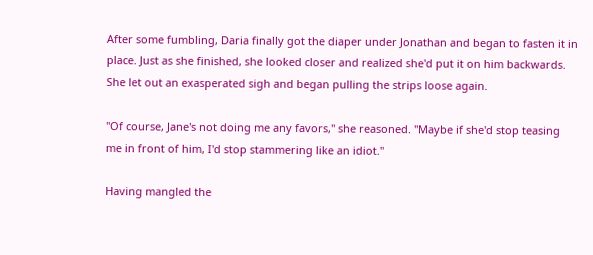After some fumbling, Daria finally got the diaper under Jonathan and began to fasten it in place. Just as she finished, she looked closer and realized she'd put it on him backwards. She let out an exasperated sigh and began pulling the strips loose again.

"Of course, Jane's not doing me any favors," she reasoned. "Maybe if she'd stop teasing me in front of him, I'd stop stammering like an idiot."

Having mangled the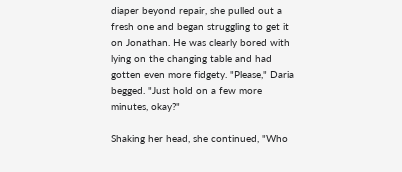diaper beyond repair, she pulled out a fresh one and began struggling to get it on Jonathan. He was clearly bored with lying on the changing table and had gotten even more fidgety. "Please," Daria begged. "Just hold on a few more minutes, okay?"

Shaking her head, she continued, "Who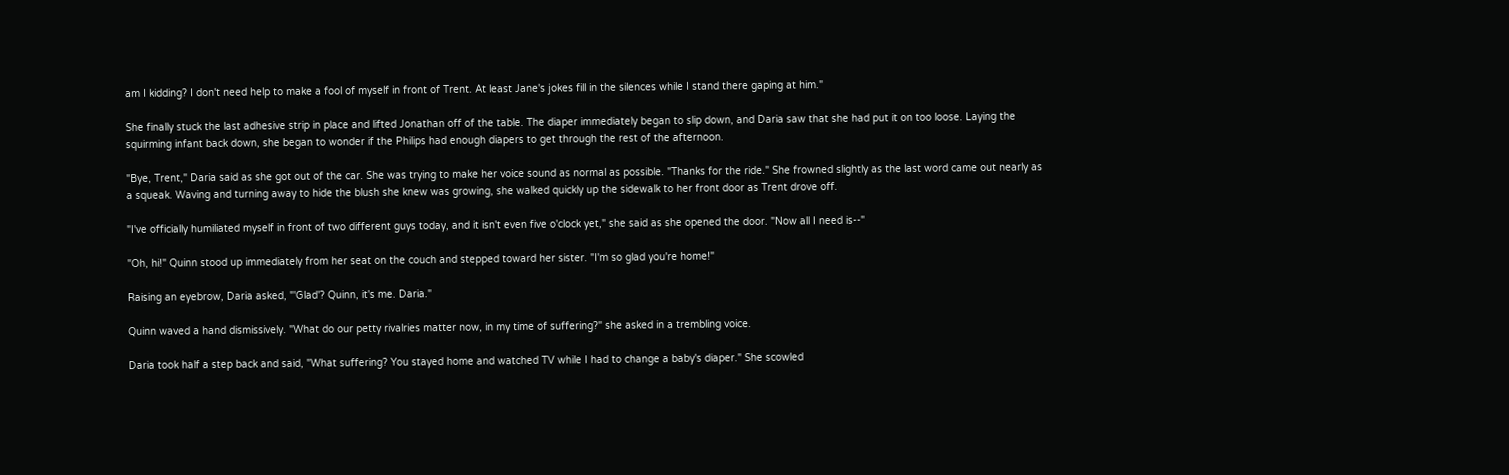am I kidding? I don't need help to make a fool of myself in front of Trent. At least Jane's jokes fill in the silences while I stand there gaping at him."

She finally stuck the last adhesive strip in place and lifted Jonathan off of the table. The diaper immediately began to slip down, and Daria saw that she had put it on too loose. Laying the squirming infant back down, she began to wonder if the Philips had enough diapers to get through the rest of the afternoon.

"Bye, Trent," Daria said as she got out of the car. She was trying to make her voice sound as normal as possible. "Thanks for the ride." She frowned slightly as the last word came out nearly as a squeak. Waving and turning away to hide the blush she knew was growing, she walked quickly up the sidewalk to her front door as Trent drove off.

"I've officially humiliated myself in front of two different guys today, and it isn't even five o'clock yet," she said as she opened the door. "Now all I need is--"

"Oh, hi!" Quinn stood up immediately from her seat on the couch and stepped toward her sister. "I'm so glad you're home!"

Raising an eyebrow, Daria asked, "'Glad'? Quinn, it's me. Daria."

Quinn waved a hand dismissively. "What do our petty rivalries matter now, in my time of suffering?" she asked in a trembling voice.

Daria took half a step back and said, "What suffering? You stayed home and watched TV while I had to change a baby's diaper." She scowled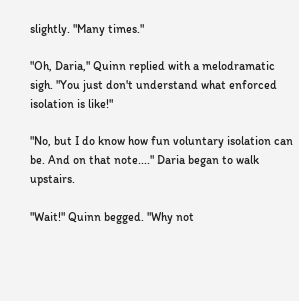slightly. "Many times."

"Oh, Daria," Quinn replied with a melodramatic sigh. "You just don't understand what enforced isolation is like!"

"No, but I do know how fun voluntary isolation can be. And on that note...." Daria began to walk upstairs.

"Wait!" Quinn begged. "Why not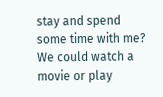stay and spend some time with me? We could watch a movie or play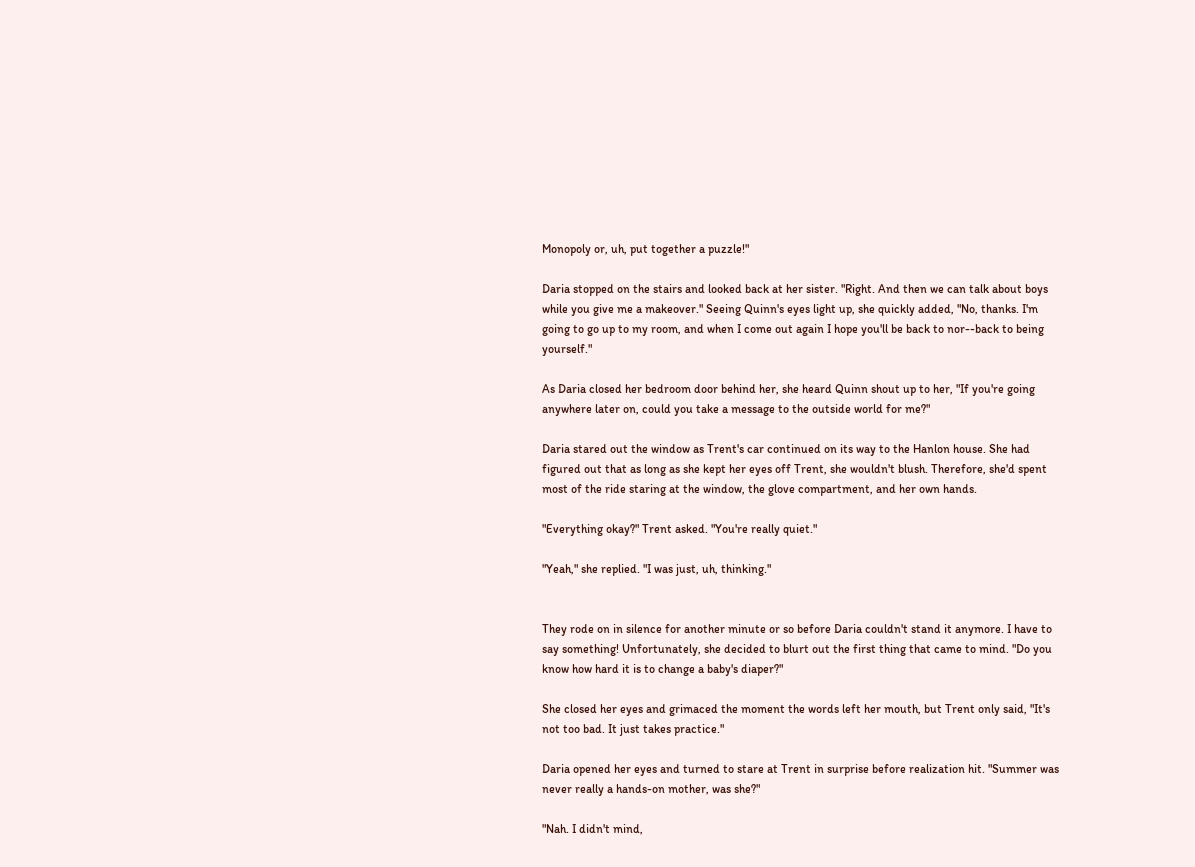Monopoly or, uh, put together a puzzle!"

Daria stopped on the stairs and looked back at her sister. "Right. And then we can talk about boys while you give me a makeover." Seeing Quinn's eyes light up, she quickly added, "No, thanks. I'm going to go up to my room, and when I come out again I hope you'll be back to nor--back to being yourself."

As Daria closed her bedroom door behind her, she heard Quinn shout up to her, "If you're going anywhere later on, could you take a message to the outside world for me?"

Daria stared out the window as Trent's car continued on its way to the Hanlon house. She had figured out that as long as she kept her eyes off Trent, she wouldn't blush. Therefore, she'd spent most of the ride staring at the window, the glove compartment, and her own hands.

"Everything okay?" Trent asked. "You're really quiet."

"Yeah," she replied. "I was just, uh, thinking."


They rode on in silence for another minute or so before Daria couldn't stand it anymore. I have to say something! Unfortunately, she decided to blurt out the first thing that came to mind. "Do you know how hard it is to change a baby's diaper?"

She closed her eyes and grimaced the moment the words left her mouth, but Trent only said, "It's not too bad. It just takes practice."

Daria opened her eyes and turned to stare at Trent in surprise before realization hit. "Summer was never really a hands-on mother, was she?"

"Nah. I didn't mind,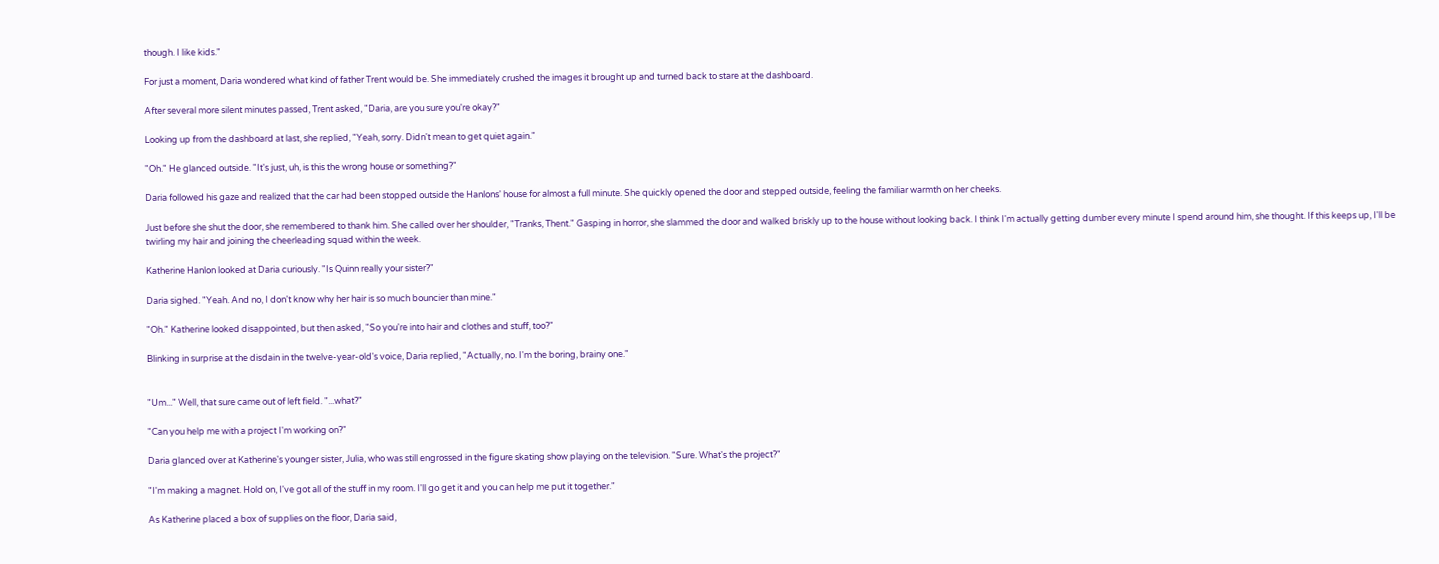though. I like kids."

For just a moment, Daria wondered what kind of father Trent would be. She immediately crushed the images it brought up and turned back to stare at the dashboard.

After several more silent minutes passed, Trent asked, "Daria, are you sure you're okay?"

Looking up from the dashboard at last, she replied, "Yeah, sorry. Didn't mean to get quiet again."

"Oh." He glanced outside. "It's just, uh, is this the wrong house or something?"

Daria followed his gaze and realized that the car had been stopped outside the Hanlons' house for almost a full minute. She quickly opened the door and stepped outside, feeling the familiar warmth on her cheeks.

Just before she shut the door, she remembered to thank him. She called over her shoulder, "Tranks, Thent." Gasping in horror, she slammed the door and walked briskly up to the house without looking back. I think I'm actually getting dumber every minute I spend around him, she thought. If this keeps up, I'll be twirling my hair and joining the cheerleading squad within the week.

Katherine Hanlon looked at Daria curiously. "Is Quinn really your sister?"

Daria sighed. "Yeah. And no, I don't know why her hair is so much bouncier than mine."

"Oh." Katherine looked disappointed, but then asked, "So you're into hair and clothes and stuff, too?"

Blinking in surprise at the disdain in the twelve-year-old's voice, Daria replied, "Actually, no. I'm the boring, brainy one."


"Um..." Well, that sure came out of left field. "...what?"

"Can you help me with a project I'm working on?"

Daria glanced over at Katherine's younger sister, Julia, who was still engrossed in the figure skating show playing on the television. "Sure. What's the project?"

"I'm making a magnet. Hold on, I've got all of the stuff in my room. I'll go get it and you can help me put it together."

As Katherine placed a box of supplies on the floor, Daria said,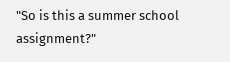"So is this a summer school assignment?"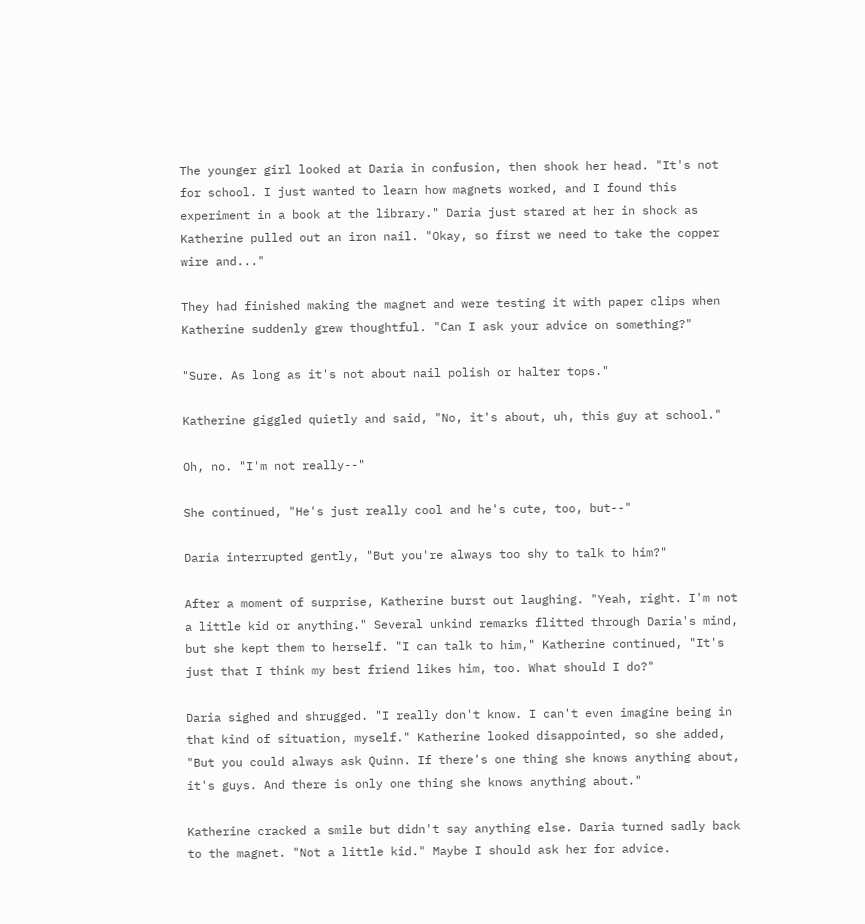The younger girl looked at Daria in confusion, then shook her head. "It's not for school. I just wanted to learn how magnets worked, and I found this experiment in a book at the library." Daria just stared at her in shock as Katherine pulled out an iron nail. "Okay, so first we need to take the copper wire and..."

They had finished making the magnet and were testing it with paper clips when Katherine suddenly grew thoughtful. "Can I ask your advice on something?"

"Sure. As long as it's not about nail polish or halter tops."

Katherine giggled quietly and said, "No, it's about, uh, this guy at school."

Oh, no. "I'm not really--"

She continued, "He's just really cool and he's cute, too, but--"

Daria interrupted gently, "But you're always too shy to talk to him?"

After a moment of surprise, Katherine burst out laughing. "Yeah, right. I'm not a little kid or anything." Several unkind remarks flitted through Daria's mind, but she kept them to herself. "I can talk to him," Katherine continued, "It's just that I think my best friend likes him, too. What should I do?"

Daria sighed and shrugged. "I really don't know. I can't even imagine being in that kind of situation, myself." Katherine looked disappointed, so she added, "But you could always ask Quinn. If there's one thing she knows anything about, it's guys. And there is only one thing she knows anything about."

Katherine cracked a smile but didn't say anything else. Daria turned sadly back to the magnet. "Not a little kid." Maybe I should ask her for advice.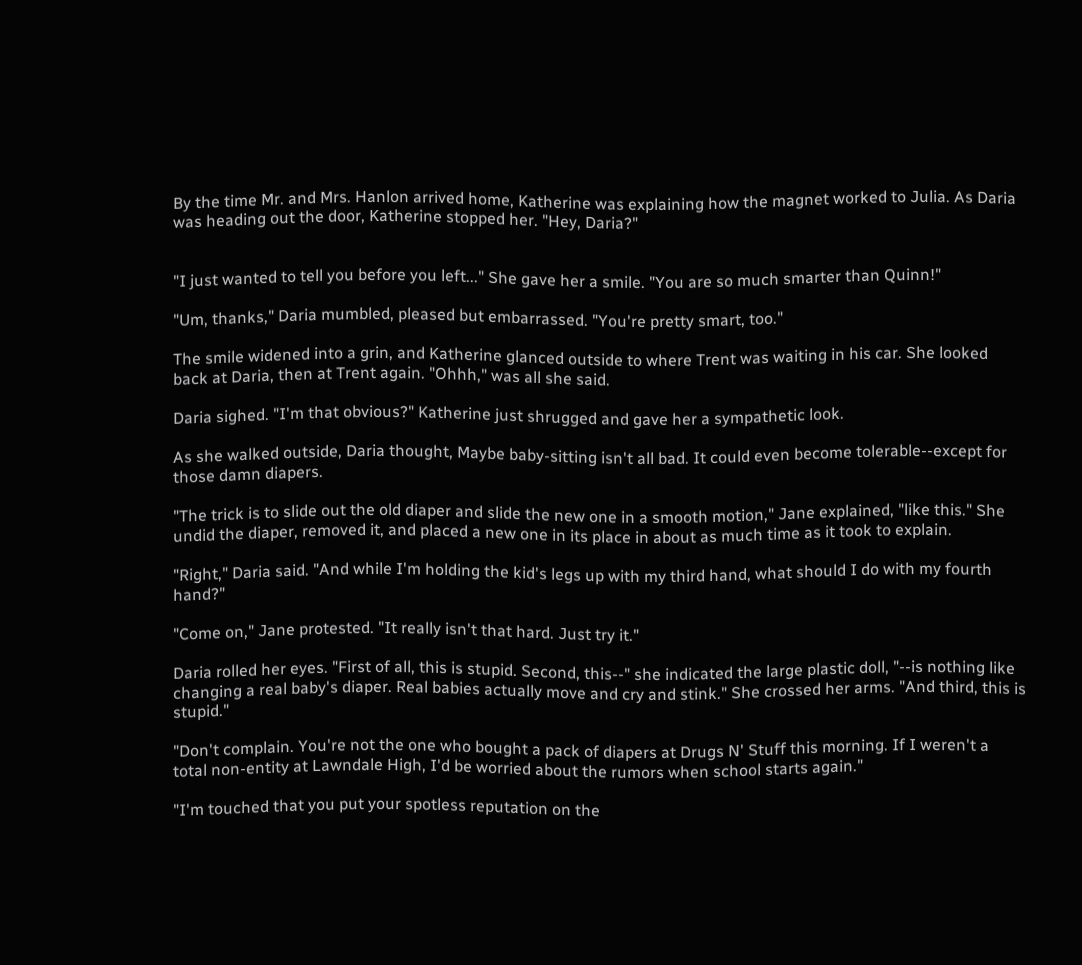By the time Mr. and Mrs. Hanlon arrived home, Katherine was explaining how the magnet worked to Julia. As Daria was heading out the door, Katherine stopped her. "Hey, Daria?"


"I just wanted to tell you before you left..." She gave her a smile. "You are so much smarter than Quinn!"

"Um, thanks," Daria mumbled, pleased but embarrassed. "You're pretty smart, too."

The smile widened into a grin, and Katherine glanced outside to where Trent was waiting in his car. She looked back at Daria, then at Trent again. "Ohhh," was all she said.

Daria sighed. "I'm that obvious?" Katherine just shrugged and gave her a sympathetic look.

As she walked outside, Daria thought, Maybe baby-sitting isn't all bad. It could even become tolerable--except for those damn diapers.

"The trick is to slide out the old diaper and slide the new one in a smooth motion," Jane explained, "like this." She undid the diaper, removed it, and placed a new one in its place in about as much time as it took to explain.

"Right," Daria said. "And while I'm holding the kid's legs up with my third hand, what should I do with my fourth hand?"

"Come on," Jane protested. "It really isn't that hard. Just try it."

Daria rolled her eyes. "First of all, this is stupid. Second, this--" she indicated the large plastic doll, "--is nothing like changing a real baby's diaper. Real babies actually move and cry and stink." She crossed her arms. "And third, this is stupid."

"Don't complain. You're not the one who bought a pack of diapers at Drugs N' Stuff this morning. If I weren't a total non-entity at Lawndale High, I'd be worried about the rumors when school starts again."

"I'm touched that you put your spotless reputation on the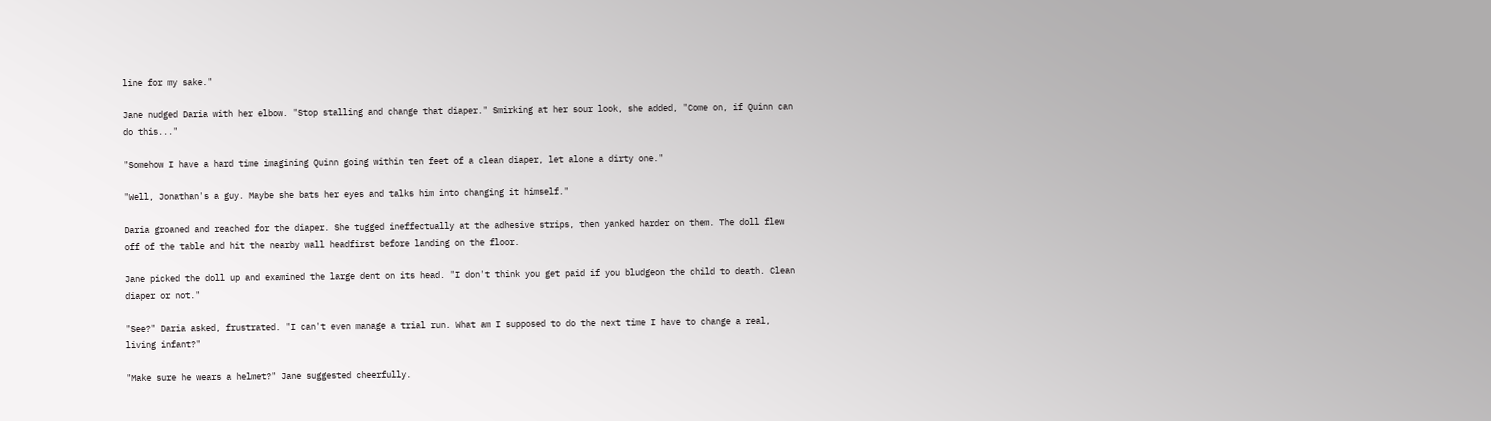line for my sake."

Jane nudged Daria with her elbow. "Stop stalling and change that diaper." Smirking at her sour look, she added, "Come on, if Quinn can do this..."

"Somehow I have a hard time imagining Quinn going within ten feet of a clean diaper, let alone a dirty one."

"Well, Jonathan's a guy. Maybe she bats her eyes and talks him into changing it himself."

Daria groaned and reached for the diaper. She tugged ineffectually at the adhesive strips, then yanked harder on them. The doll flew off of the table and hit the nearby wall headfirst before landing on the floor.

Jane picked the doll up and examined the large dent on its head. "I don't think you get paid if you bludgeon the child to death. Clean diaper or not."

"See?" Daria asked, frustrated. "I can't even manage a trial run. What am I supposed to do the next time I have to change a real, living infant?"

"Make sure he wears a helmet?" Jane suggested cheerfully.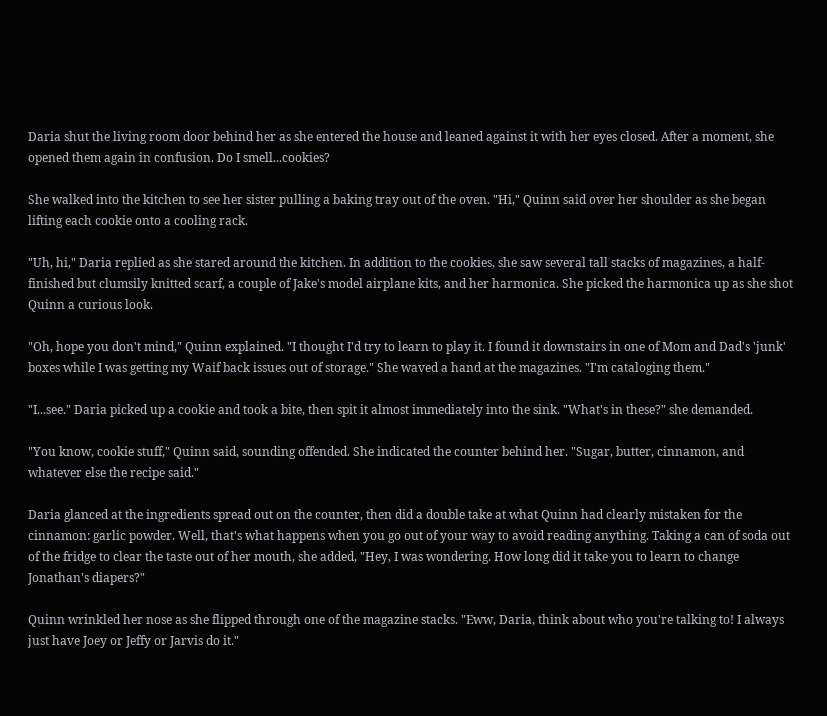Daria shut the living room door behind her as she entered the house and leaned against it with her eyes closed. After a moment, she opened them again in confusion. Do I smell...cookies?

She walked into the kitchen to see her sister pulling a baking tray out of the oven. "Hi," Quinn said over her shoulder as she began lifting each cookie onto a cooling rack.

"Uh, hi," Daria replied as she stared around the kitchen. In addition to the cookies, she saw several tall stacks of magazines, a half-finished but clumsily knitted scarf, a couple of Jake's model airplane kits, and her harmonica. She picked the harmonica up as she shot Quinn a curious look.

"Oh, hope you don't mind," Quinn explained. "I thought I'd try to learn to play it. I found it downstairs in one of Mom and Dad's 'junk' boxes while I was getting my Waif back issues out of storage." She waved a hand at the magazines. "I'm cataloging them."

"I...see." Daria picked up a cookie and took a bite, then spit it almost immediately into the sink. "What's in these?" she demanded.

"You know, cookie stuff," Quinn said, sounding offended. She indicated the counter behind her. "Sugar, butter, cinnamon, and whatever else the recipe said."

Daria glanced at the ingredients spread out on the counter, then did a double take at what Quinn had clearly mistaken for the cinnamon: garlic powder. Well, that's what happens when you go out of your way to avoid reading anything. Taking a can of soda out of the fridge to clear the taste out of her mouth, she added, "Hey, I was wondering. How long did it take you to learn to change Jonathan's diapers?"

Quinn wrinkled her nose as she flipped through one of the magazine stacks. "Eww, Daria, think about who you're talking to! I always just have Joey or Jeffy or Jarvis do it."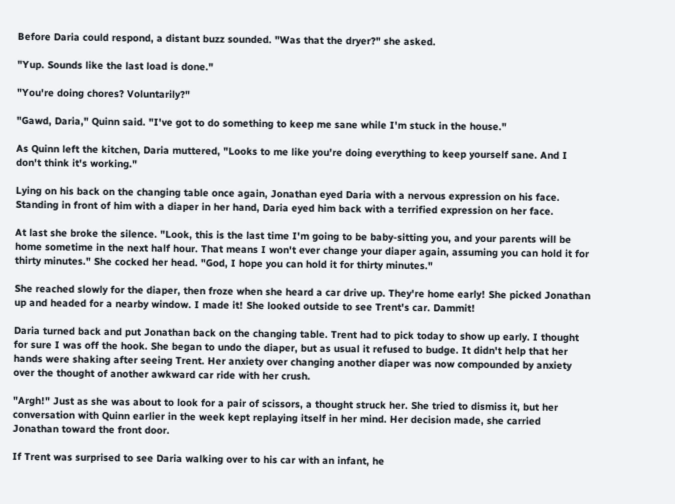Before Daria could respond, a distant buzz sounded. "Was that the dryer?" she asked.

"Yup. Sounds like the last load is done."

"You're doing chores? Voluntarily?"

"Gawd, Daria," Quinn said. "I've got to do something to keep me sane while I'm stuck in the house."

As Quinn left the kitchen, Daria muttered, "Looks to me like you're doing everything to keep yourself sane. And I don't think it's working."

Lying on his back on the changing table once again, Jonathan eyed Daria with a nervous expression on his face. Standing in front of him with a diaper in her hand, Daria eyed him back with a terrified expression on her face.

At last she broke the silence. "Look, this is the last time I'm going to be baby-sitting you, and your parents will be home sometime in the next half hour. That means I won't ever change your diaper again, assuming you can hold it for thirty minutes." She cocked her head. "God, I hope you can hold it for thirty minutes."

She reached slowly for the diaper, then froze when she heard a car drive up. They're home early! She picked Jonathan up and headed for a nearby window. I made it! She looked outside to see Trent's car. Dammit!

Daria turned back and put Jonathan back on the changing table. Trent had to pick today to show up early. I thought for sure I was off the hook. She began to undo the diaper, but as usual it refused to budge. It didn't help that her hands were shaking after seeing Trent. Her anxiety over changing another diaper was now compounded by anxiety over the thought of another awkward car ride with her crush.

"Argh!" Just as she was about to look for a pair of scissors, a thought struck her. She tried to dismiss it, but her conversation with Quinn earlier in the week kept replaying itself in her mind. Her decision made, she carried Jonathan toward the front door.

If Trent was surprised to see Daria walking over to his car with an infant, he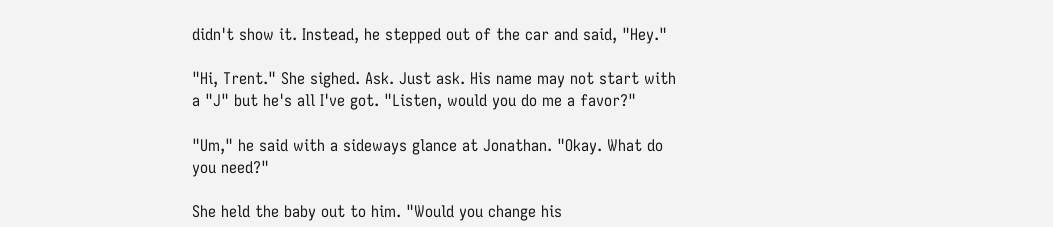didn't show it. Instead, he stepped out of the car and said, "Hey."

"Hi, Trent." She sighed. Ask. Just ask. His name may not start with a "J" but he's all I've got. "Listen, would you do me a favor?"

"Um," he said with a sideways glance at Jonathan. "Okay. What do you need?"

She held the baby out to him. "Would you change his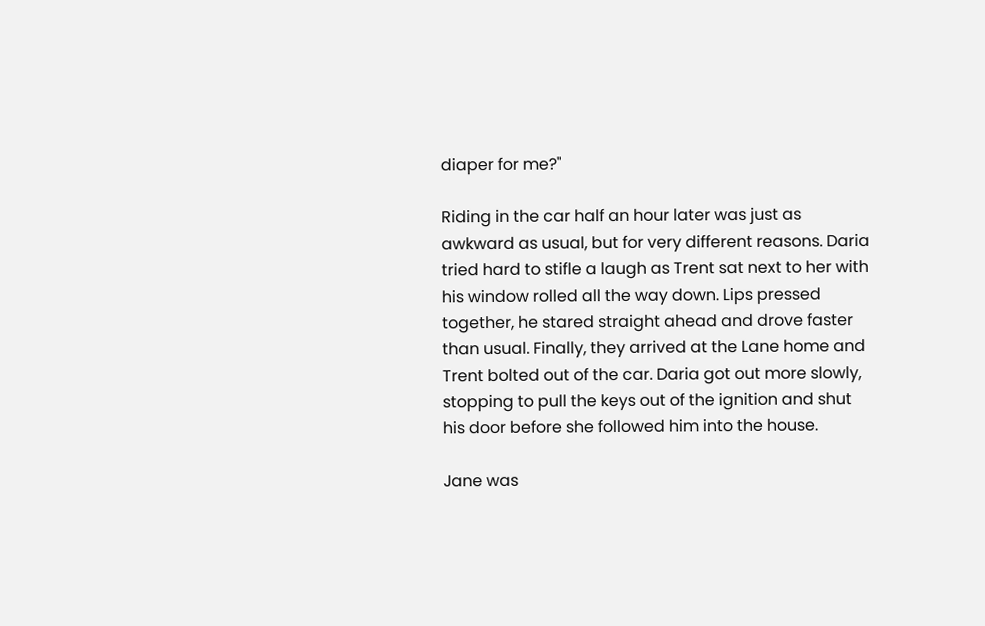diaper for me?"

Riding in the car half an hour later was just as awkward as usual, but for very different reasons. Daria tried hard to stifle a laugh as Trent sat next to her with his window rolled all the way down. Lips pressed together, he stared straight ahead and drove faster than usual. Finally, they arrived at the Lane home and Trent bolted out of the car. Daria got out more slowly, stopping to pull the keys out of the ignition and shut his door before she followed him into the house.

Jane was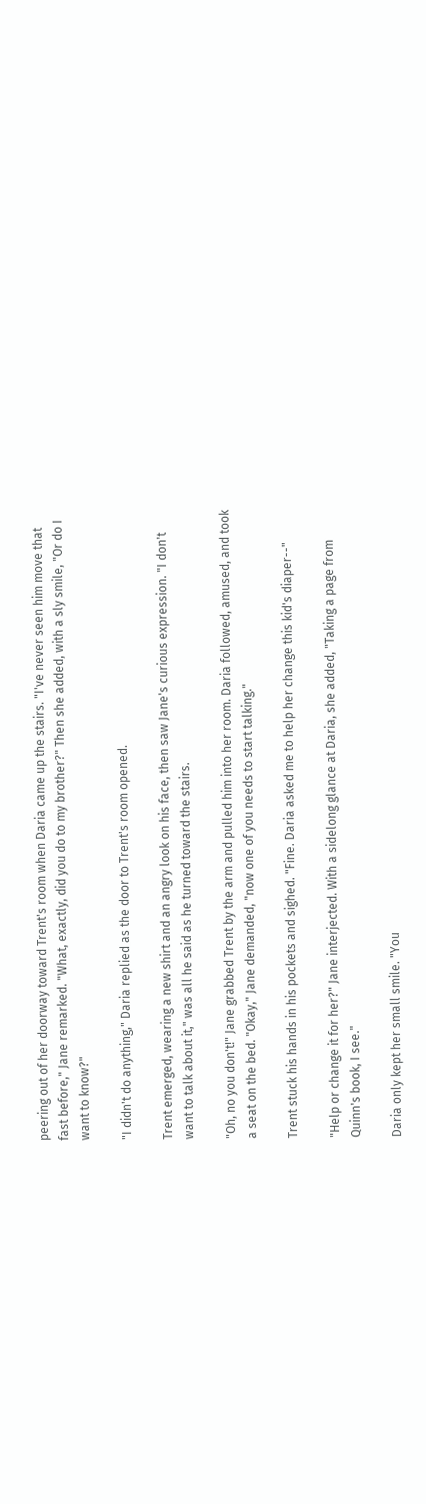peering out of her doorway toward Trent's room when Daria came up the stairs. "I've never seen him move that fast before," Jane remarked. "What, exactly, did you do to my brother?" Then she added, with a sly smile, "Or do I want to know?"

"I didn't do anything," Daria replied as the door to Trent's room opened.

Trent emerged, wearing a new shirt and an angry look on his face, then saw Jane's curious expression. "I don't want to talk about it," was all he said as he turned toward the stairs.

"Oh, no you don't!" Jane grabbed Trent by the arm and pulled him into her room. Daria followed, amused, and took a seat on the bed. "Okay," Jane demanded, "now one of you needs to start talking."

Trent stuck his hands in his pockets and sighed. "Fine. Daria asked me to help her change this kid's diaper--"

"Help or change it for her?" Jane interjected. With a sidelong glance at Daria, she added, "Taking a page from Quinn's book, I see."

Daria only kept her small smile. "You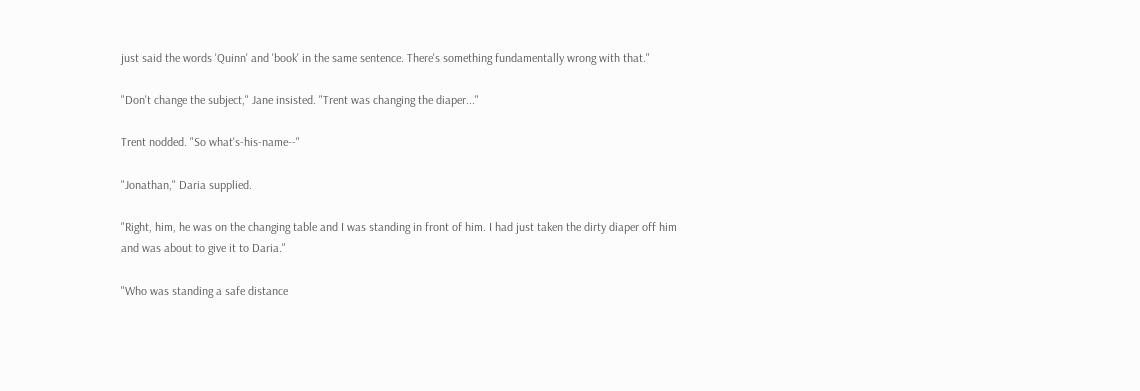just said the words 'Quinn' and 'book' in the same sentence. There's something fundamentally wrong with that."

"Don't change the subject," Jane insisted. "Trent was changing the diaper..."

Trent nodded. "So what's-his-name--"

"Jonathan," Daria supplied.

"Right, him, he was on the changing table and I was standing in front of him. I had just taken the dirty diaper off him and was about to give it to Daria."

"Who was standing a safe distance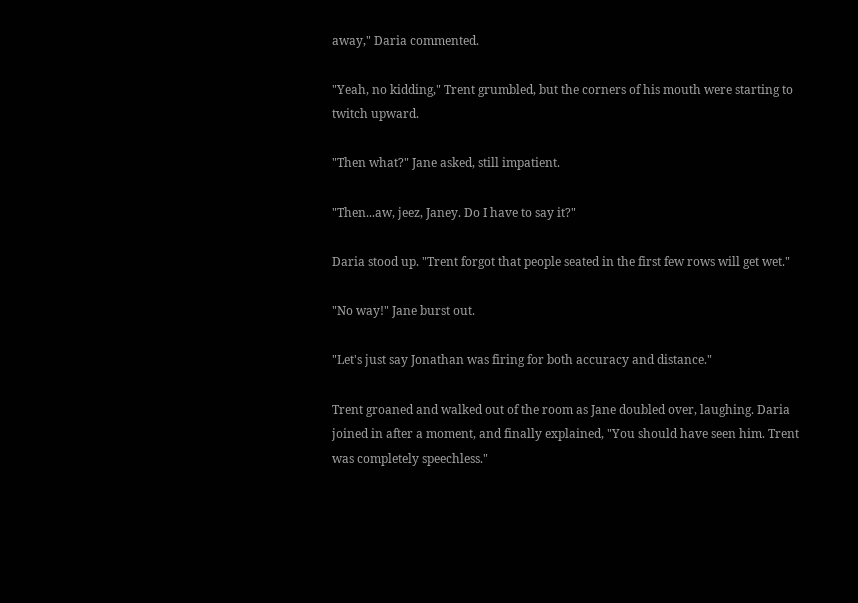away," Daria commented.

"Yeah, no kidding," Trent grumbled, but the corners of his mouth were starting to twitch upward.

"Then what?" Jane asked, still impatient.

"Then...aw, jeez, Janey. Do I have to say it?"

Daria stood up. "Trent forgot that people seated in the first few rows will get wet."

"No way!" Jane burst out.

"Let's just say Jonathan was firing for both accuracy and distance."

Trent groaned and walked out of the room as Jane doubled over, laughing. Daria joined in after a moment, and finally explained, "You should have seen him. Trent was completely speechless."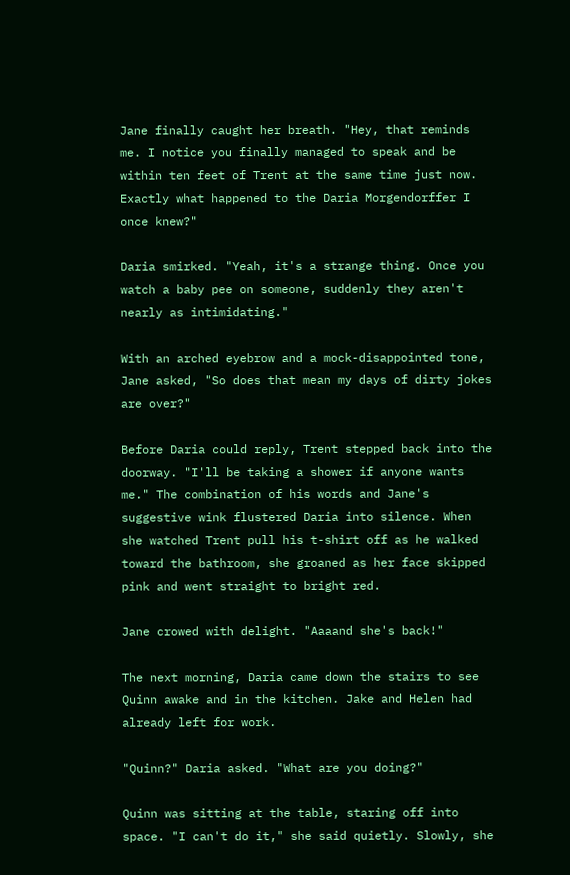Jane finally caught her breath. "Hey, that reminds me. I notice you finally managed to speak and be within ten feet of Trent at the same time just now. Exactly what happened to the Daria Morgendorffer I once knew?"

Daria smirked. "Yeah, it's a strange thing. Once you watch a baby pee on someone, suddenly they aren't nearly as intimidating."

With an arched eyebrow and a mock-disappointed tone, Jane asked, "So does that mean my days of dirty jokes are over?"

Before Daria could reply, Trent stepped back into the doorway. "I'll be taking a shower if anyone wants me." The combination of his words and Jane's suggestive wink flustered Daria into silence. When she watched Trent pull his t-shirt off as he walked toward the bathroom, she groaned as her face skipped pink and went straight to bright red.

Jane crowed with delight. "Aaaand she's back!"

The next morning, Daria came down the stairs to see Quinn awake and in the kitchen. Jake and Helen had already left for work.

"Quinn?" Daria asked. "What are you doing?"

Quinn was sitting at the table, staring off into space. "I can't do it," she said quietly. Slowly, she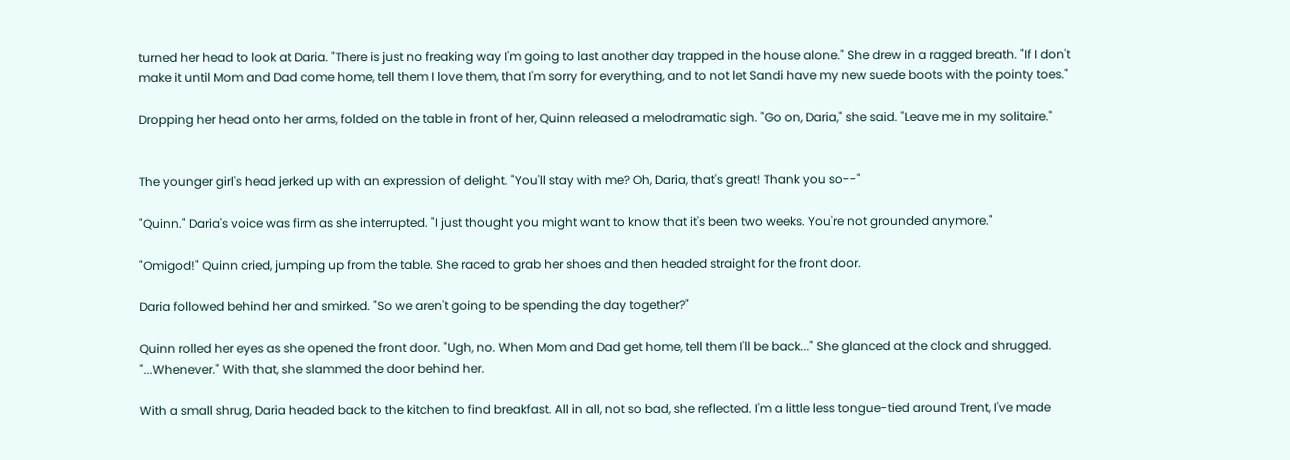turned her head to look at Daria. "There is just no freaking way I'm going to last another day trapped in the house alone." She drew in a ragged breath. "If I don't make it until Mom and Dad come home, tell them I love them, that I'm sorry for everything, and to not let Sandi have my new suede boots with the pointy toes."

Dropping her head onto her arms, folded on the table in front of her, Quinn released a melodramatic sigh. "Go on, Daria," she said. "Leave me in my solitaire."


The younger girl's head jerked up with an expression of delight. "You'll stay with me? Oh, Daria, that's great! Thank you so--"

"Quinn." Daria's voice was firm as she interrupted. "I just thought you might want to know that it's been two weeks. You're not grounded anymore."

"Omigod!" Quinn cried, jumping up from the table. She raced to grab her shoes and then headed straight for the front door.

Daria followed behind her and smirked. "So we aren't going to be spending the day together?"

Quinn rolled her eyes as she opened the front door. "Ugh, no. When Mom and Dad get home, tell them I'll be back..." She glanced at the clock and shrugged. "...Whenever." With that, she slammed the door behind her.

With a small shrug, Daria headed back to the kitchen to find breakfast. All in all, not so bad, she reflected. I'm a little less tongue-tied around Trent, I've made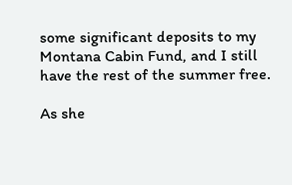some significant deposits to my Montana Cabin Fund, and I still have the rest of the summer free.

As she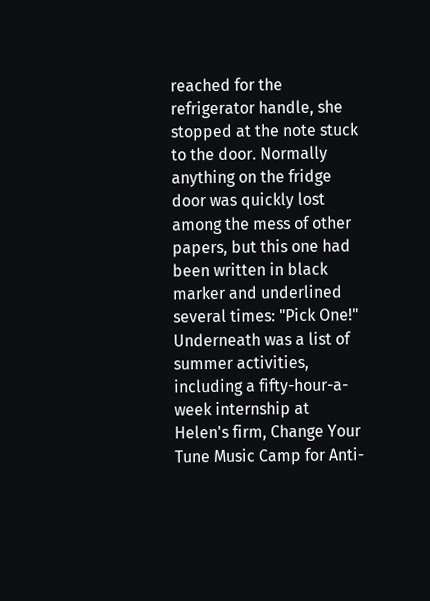reached for the refrigerator handle, she stopped at the note stuck to the door. Normally anything on the fridge door was quickly lost among the mess of other papers, but this one had been written in black marker and underlined several times: "Pick One!" Underneath was a list of summer activities, including a fifty-hour-a-week internship at Helen's firm, Change Your Tune Music Camp for Anti-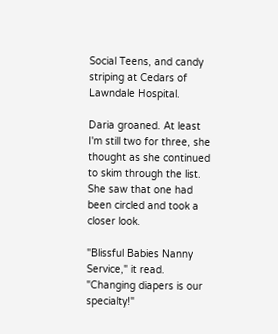Social Teens, and candy striping at Cedars of Lawndale Hospital.

Daria groaned. At least I'm still two for three, she thought as she continued to skim through the list. She saw that one had been circled and took a closer look.

"Blissful Babies Nanny Service," it read. "Changing diapers is our specialty!"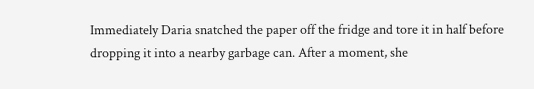Immediately Daria snatched the paper off the fridge and tore it in half before dropping it into a nearby garbage can. After a moment, she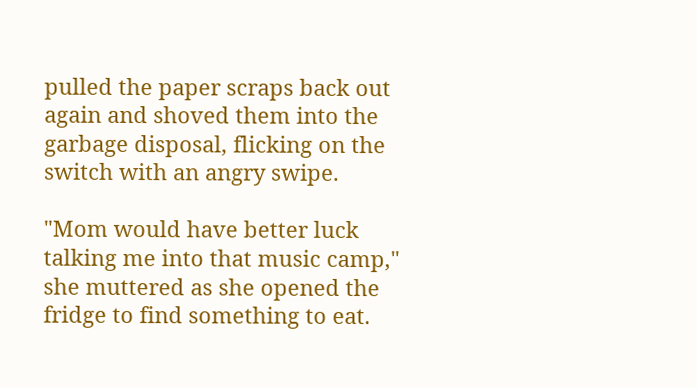pulled the paper scraps back out again and shoved them into the garbage disposal, flicking on the switch with an angry swipe.

"Mom would have better luck talking me into that music camp," she muttered as she opened the fridge to find something to eat.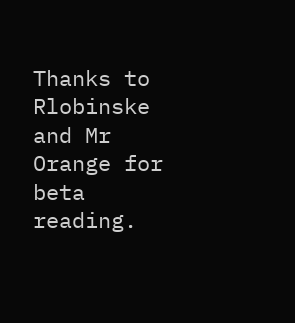Thanks to Rlobinske and Mr Orange for beta reading.